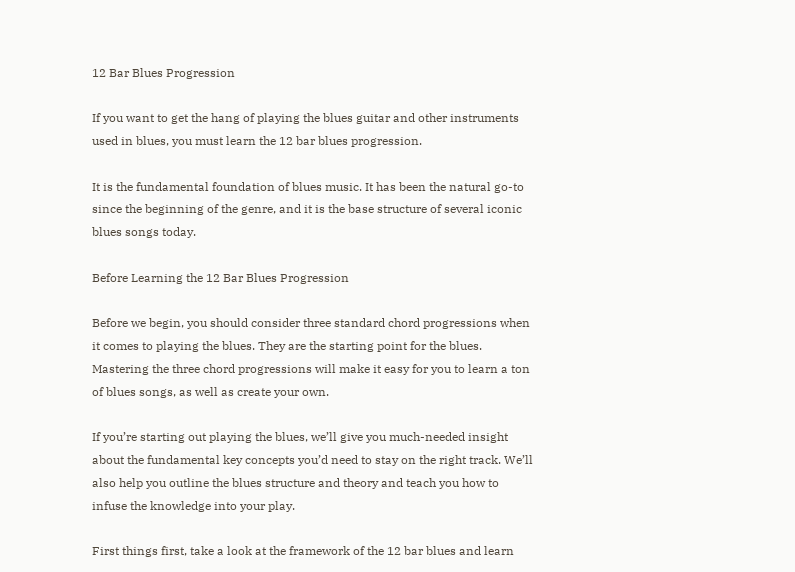12 Bar Blues Progression

If you want to get the hang of playing the blues guitar and other instruments used in blues, you must learn the 12 bar blues progression.

It is the fundamental foundation of blues music. It has been the natural go-to since the beginning of the genre, and it is the base structure of several iconic blues songs today.

Before Learning the 12 Bar Blues Progression

Before we begin, you should consider three standard chord progressions when it comes to playing the blues. They are the starting point for the blues. Mastering the three chord progressions will make it easy for you to learn a ton of blues songs, as well as create your own.

If you’re starting out playing the blues, we’ll give you much-needed insight about the fundamental key concepts you’d need to stay on the right track. We’ll also help you outline the blues structure and theory and teach you how to infuse the knowledge into your play.

First things first, take a look at the framework of the 12 bar blues and learn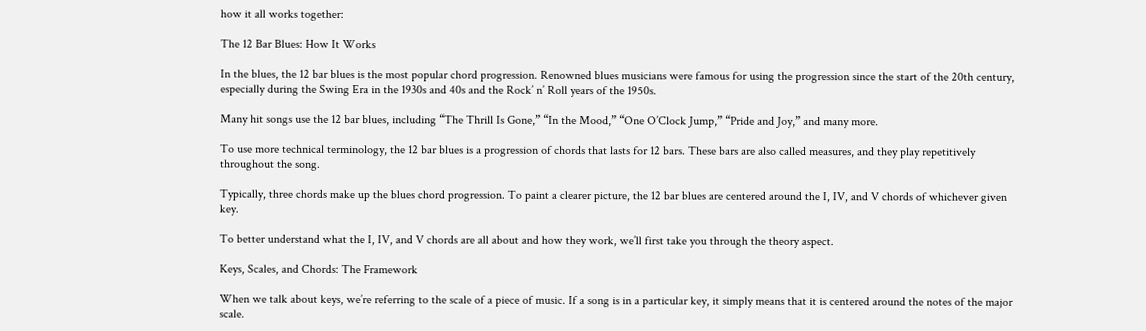how it all works together:

The 12 Bar Blues: How It Works

In the blues, the 12 bar blues is the most popular chord progression. Renowned blues musicians were famous for using the progression since the start of the 20th century, especially during the Swing Era in the 1930s and 40s and the Rock’ n’ Roll years of the 1950s.

Many hit songs use the 12 bar blues, including “The Thrill Is Gone,” “In the Mood,” “One O’Clock Jump,” “Pride and Joy,” and many more.

To use more technical terminology, the 12 bar blues is a progression of chords that lasts for 12 bars. These bars are also called measures, and they play repetitively throughout the song.

Typically, three chords make up the blues chord progression. To paint a clearer picture, the 12 bar blues are centered around the I, IV, and V chords of whichever given key.

To better understand what the I, IV, and V chords are all about and how they work, we’ll first take you through the theory aspect.

Keys, Scales, and Chords: The Framework

When we talk about keys, we’re referring to the scale of a piece of music. If a song is in a particular key, it simply means that it is centered around the notes of the major scale.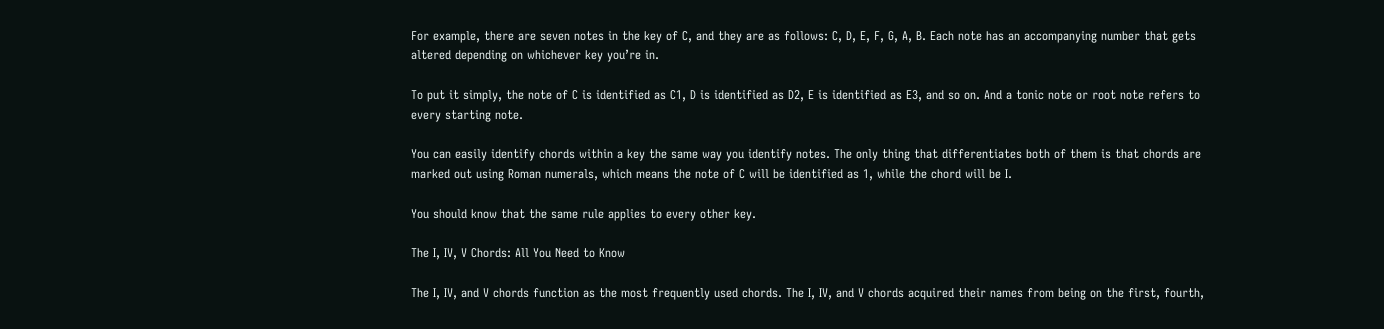For example, there are seven notes in the key of C, and they are as follows: C, D, E, F, G, A, B. Each note has an accompanying number that gets altered depending on whichever key you’re in.

To put it simply, the note of C is identified as C1, D is identified as D2, E is identified as E3, and so on. And a tonic note or root note refers to every starting note.

You can easily identify chords within a key the same way you identify notes. The only thing that differentiates both of them is that chords are marked out using Roman numerals, which means the note of C will be identified as 1, while the chord will be I.

You should know that the same rule applies to every other key.

The I, IV, V Chords: All You Need to Know

The I, IV, and V chords function as the most frequently used chords. The I, IV, and V chords acquired their names from being on the first, fourth,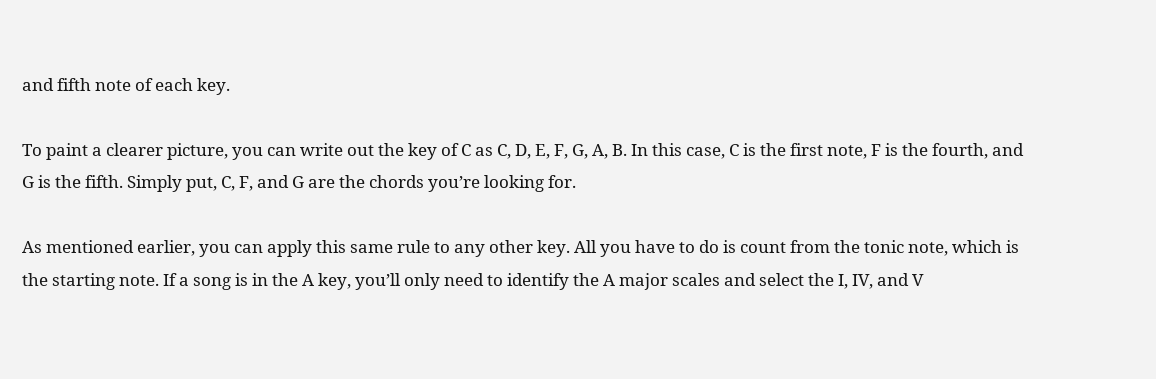and fifth note of each key.

To paint a clearer picture, you can write out the key of C as C, D, E, F, G, A, B. In this case, C is the first note, F is the fourth, and G is the fifth. Simply put, C, F, and G are the chords you’re looking for.

As mentioned earlier, you can apply this same rule to any other key. All you have to do is count from the tonic note, which is the starting note. If a song is in the A key, you’ll only need to identify the A major scales and select the I, IV, and V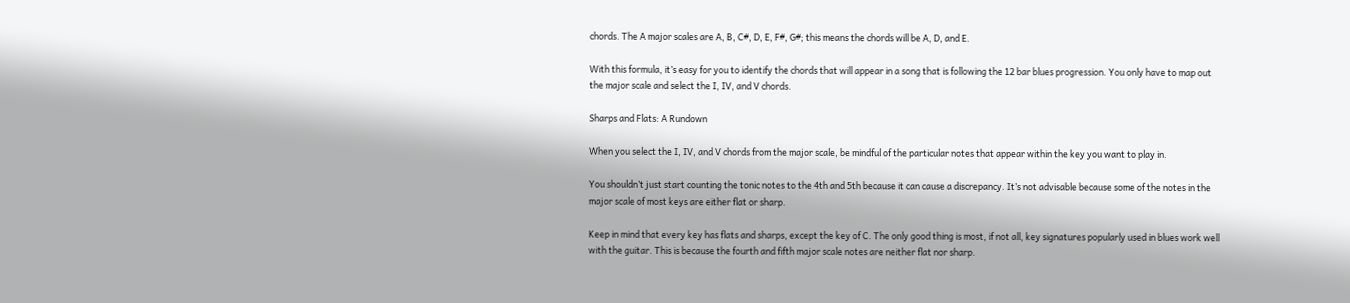chords. The A major scales are A, B, C#, D, E, F#, G#; this means the chords will be A, D, and E.

With this formula, it’s easy for you to identify the chords that will appear in a song that is following the 12 bar blues progression. You only have to map out the major scale and select the I, IV, and V chords.

Sharps and Flats: A Rundown

When you select the I, IV, and V chords from the major scale, be mindful of the particular notes that appear within the key you want to play in.

You shouldn’t just start counting the tonic notes to the 4th and 5th because it can cause a discrepancy. It’s not advisable because some of the notes in the major scale of most keys are either flat or sharp.

Keep in mind that every key has flats and sharps, except the key of C. The only good thing is most, if not all, key signatures popularly used in blues work well with the guitar. This is because the fourth and fifth major scale notes are neither flat nor sharp.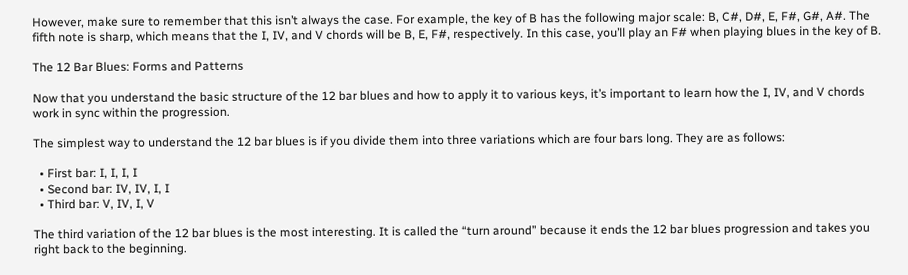However, make sure to remember that this isn’t always the case. For example, the key of B has the following major scale: B, C#, D#, E, F#, G#, A#. The fifth note is sharp, which means that the I, IV, and V chords will be B, E, F#, respectively. In this case, you’ll play an F# when playing blues in the key of B.

The 12 Bar Blues: Forms and Patterns

Now that you understand the basic structure of the 12 bar blues and how to apply it to various keys, it’s important to learn how the I, IV, and V chords work in sync within the progression.

The simplest way to understand the 12 bar blues is if you divide them into three variations which are four bars long. They are as follows:

  • First bar: I, I, I, I
  • Second bar: IV, IV, I, I
  • Third bar: V, IV, I, V

The third variation of the 12 bar blues is the most interesting. It is called the “turn around” because it ends the 12 bar blues progression and takes you right back to the beginning.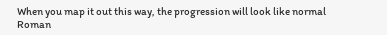When you map it out this way, the progression will look like normal Roman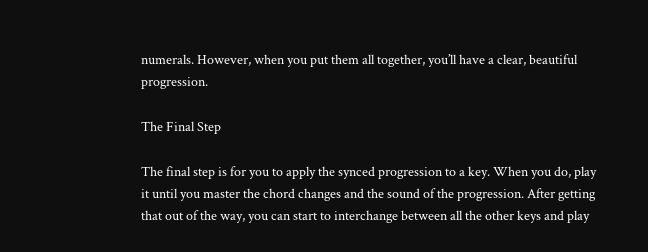numerals. However, when you put them all together, you’ll have a clear, beautiful progression.

The Final Step

The final step is for you to apply the synced progression to a key. When you do, play it until you master the chord changes and the sound of the progression. After getting that out of the way, you can start to interchange between all the other keys and play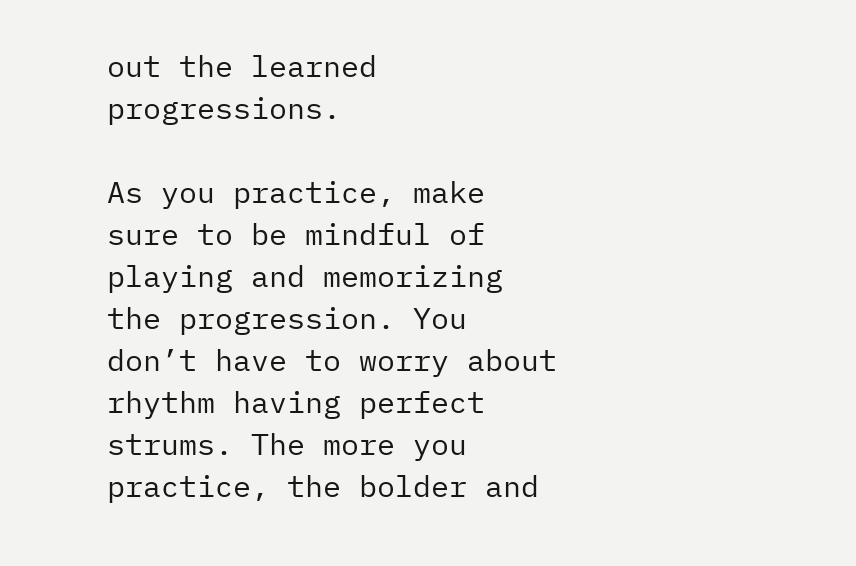out the learned progressions.

As you practice, make sure to be mindful of playing and memorizing the progression. You don’t have to worry about rhythm having perfect strums. The more you practice, the bolder and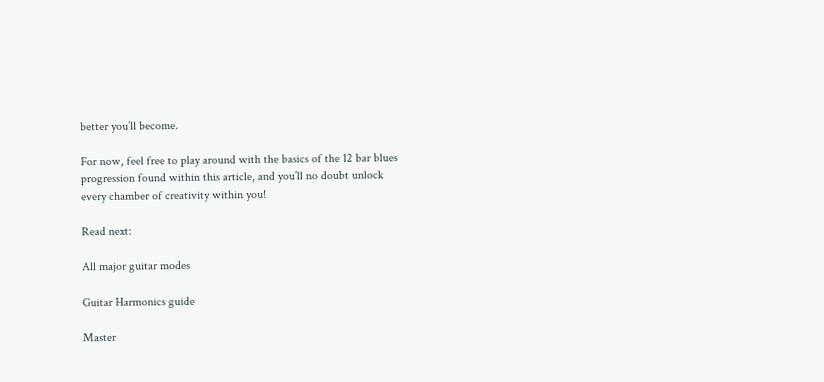better you’ll become.

For now, feel free to play around with the basics of the 12 bar blues progression found within this article, and you’ll no doubt unlock every chamber of creativity within you!

Read next:

All major guitar modes

Guitar Harmonics guide

Master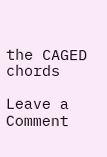the CAGED chords

Leave a Comment